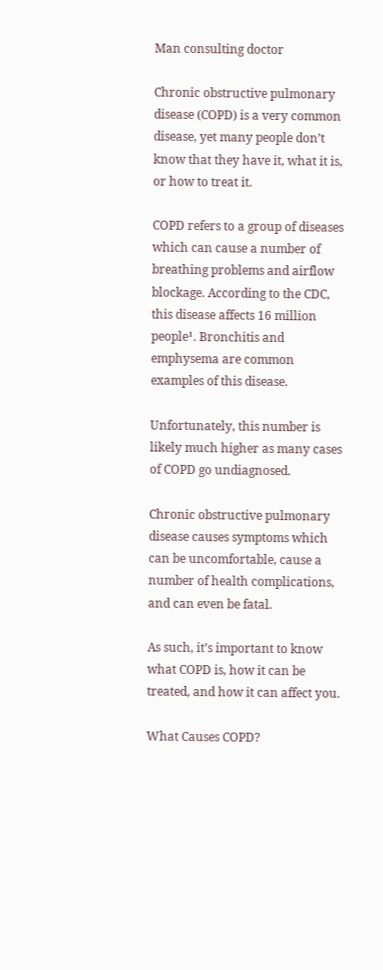Man consulting doctor

Chronic obstructive pulmonary disease (COPD) is a very common disease, yet many people don’t know that they have it, what it is, or how to treat it.

COPD refers to a group of diseases which can cause a number of breathing problems and airflow blockage. According to the CDC, this disease affects 16 million people¹. Bronchitis and emphysema are common examples of this disease.

Unfortunately, this number is likely much higher as many cases of COPD go undiagnosed.

Chronic obstructive pulmonary disease causes symptoms which can be uncomfortable, cause a number of health complications, and can even be fatal.

As such, it’s important to know what COPD is, how it can be treated, and how it can affect you.

What Causes COPD?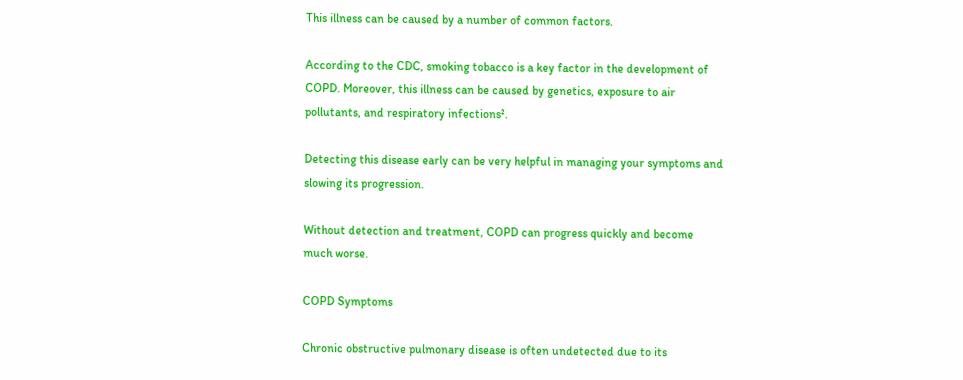This illness can be caused by a number of common factors.

According to the CDC, smoking tobacco is a key factor in the development of COPD. Moreover, this illness can be caused by genetics, exposure to air pollutants, and respiratory infections².

Detecting this disease early can be very helpful in managing your symptoms and slowing its progression.

Without detection and treatment, COPD can progress quickly and become much worse.

COPD Symptoms

Chronic obstructive pulmonary disease is often undetected due to its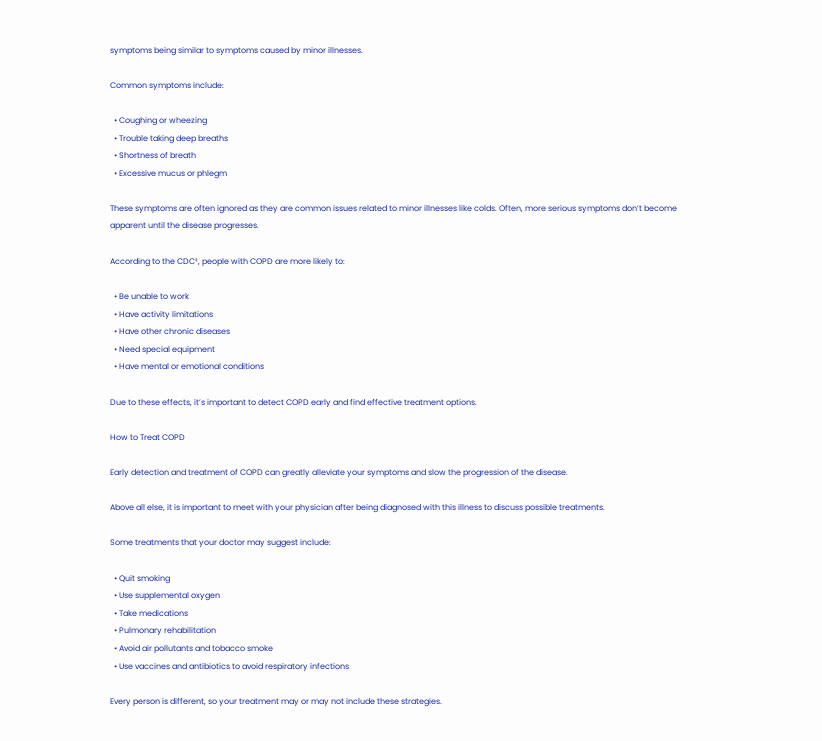symptoms being similar to symptoms caused by minor illnesses.

Common symptoms include:

  • Coughing or wheezing
  • Trouble taking deep breaths
  • Shortness of breath
  • Excessive mucus or phlegm

These symptoms are often ignored as they are common issues related to minor illnesses like colds. Often, more serious symptoms don’t become apparent until the disease progresses.

According to the CDC², people with COPD are more likely to:

  • Be unable to work
  • Have activity limitations
  • Have other chronic diseases
  • Need special equipment
  • Have mental or emotional conditions

Due to these effects, it’s important to detect COPD early and find effective treatment options.

How to Treat COPD

Early detection and treatment of COPD can greatly alleviate your symptoms and slow the progression of the disease.

Above all else, it is important to meet with your physician after being diagnosed with this illness to discuss possible treatments.

Some treatments that your doctor may suggest include:

  • Quit smoking
  • Use supplemental oxygen
  • Take medications
  • Pulmonary rehabilitation
  • Avoid air pollutants and tobacco smoke
  • Use vaccines and antibiotics to avoid respiratory infections

Every person is different, so your treatment may or may not include these strategies.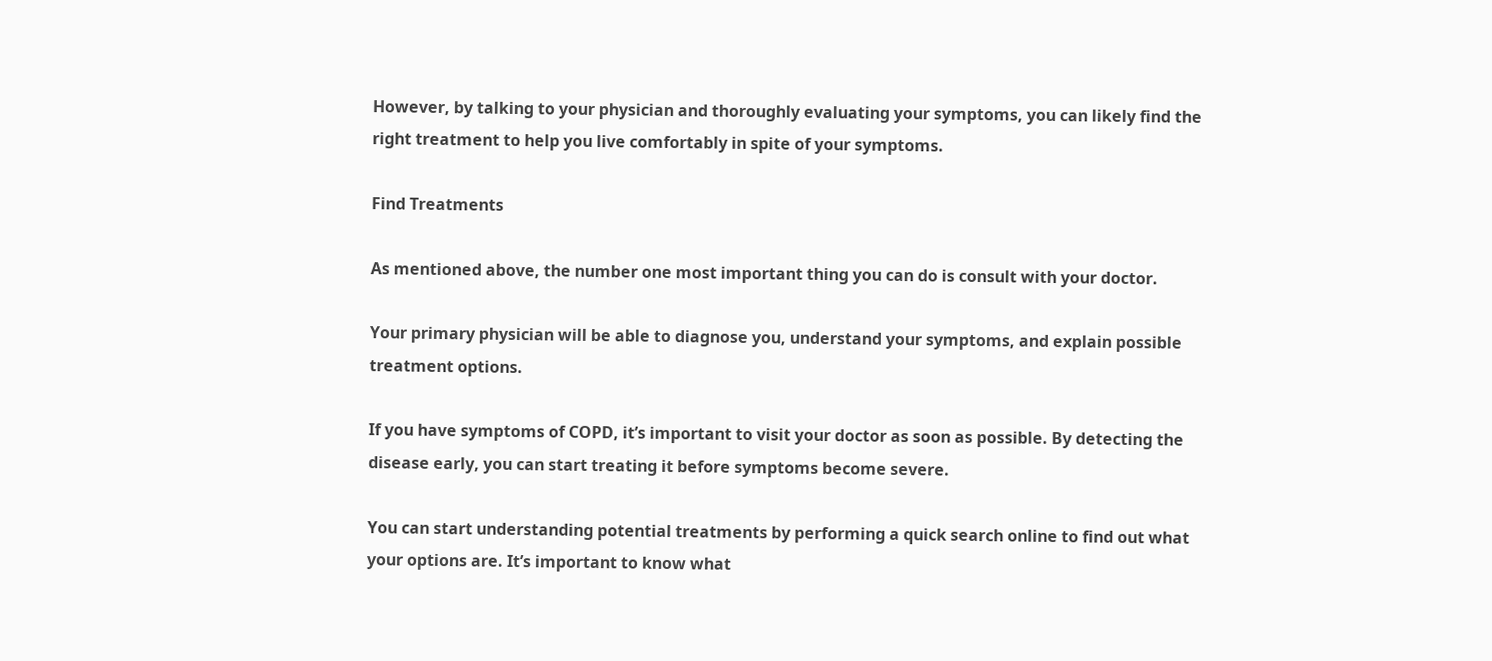However, by talking to your physician and thoroughly evaluating your symptoms, you can likely find the right treatment to help you live comfortably in spite of your symptoms.

Find Treatments

As mentioned above, the number one most important thing you can do is consult with your doctor.

Your primary physician will be able to diagnose you, understand your symptoms, and explain possible treatment options.

If you have symptoms of COPD, it’s important to visit your doctor as soon as possible. By detecting the disease early, you can start treating it before symptoms become severe.

You can start understanding potential treatments by performing a quick search online to find out what your options are. It’s important to know what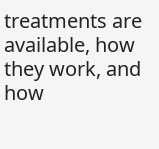treatments are available, how they work, and how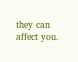they can affect you.